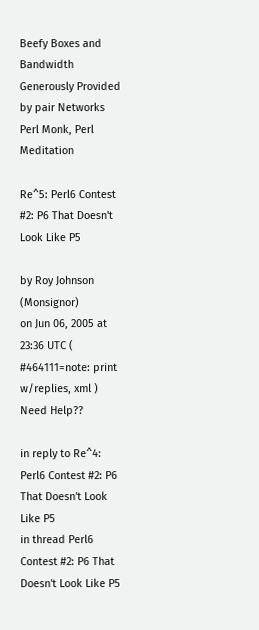Beefy Boxes and Bandwidth Generously Provided by pair Networks
Perl Monk, Perl Meditation

Re^5: Perl6 Contest #2: P6 That Doesn't Look Like P5

by Roy Johnson (Monsignor)
on Jun 06, 2005 at 23:36 UTC ( #464111=note: print w/replies, xml ) Need Help??

in reply to Re^4: Perl6 Contest #2: P6 That Doesn't Look Like P5
in thread Perl6 Contest #2: P6 That Doesn't Look Like P5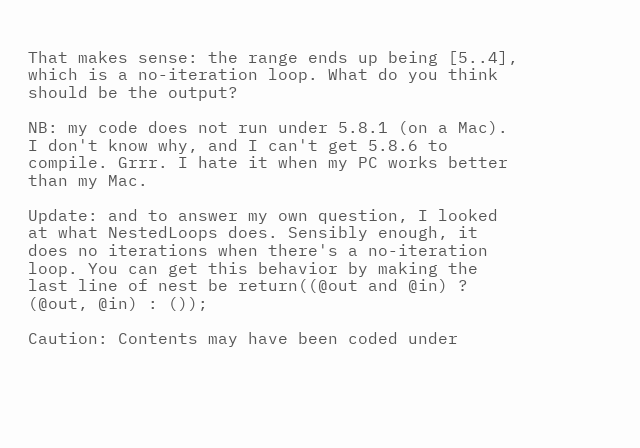That makes sense: the range ends up being [5..4], which is a no-iteration loop. What do you think should be the output?

NB: my code does not run under 5.8.1 (on a Mac). I don't know why, and I can't get 5.8.6 to compile. Grrr. I hate it when my PC works better than my Mac.

Update: and to answer my own question, I looked at what NestedLoops does. Sensibly enough, it does no iterations when there's a no-iteration loop. You can get this behavior by making the last line of nest be return((@out and @in) ? (@out, @in) : ());

Caution: Contents may have been coded under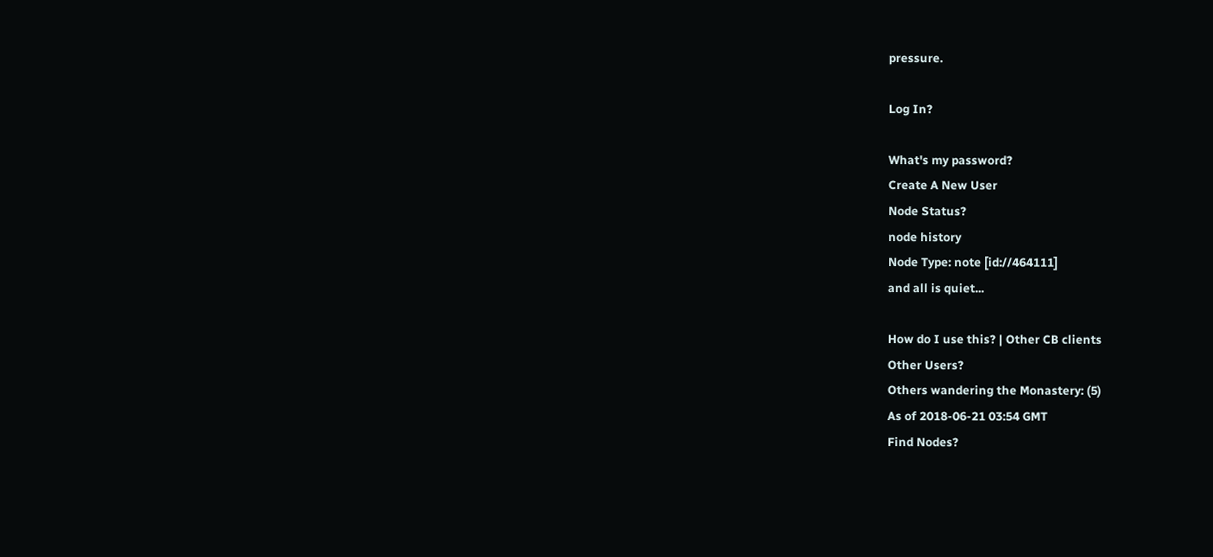pressure.

Log In?

What's my password?
Create A New User
Node Status?
node history
Node Type: note [id://464111]
and all is quiet...

How do I use this? | Other CB clients
Other Users?
Others wandering the Monastery: (5)
As of 2018-06-21 03:54 GMT
Find Nodes?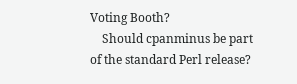Voting Booth?
    Should cpanminus be part of the standard Perl release?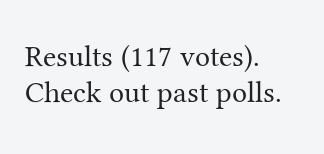Results (117 votes). Check out past polls.